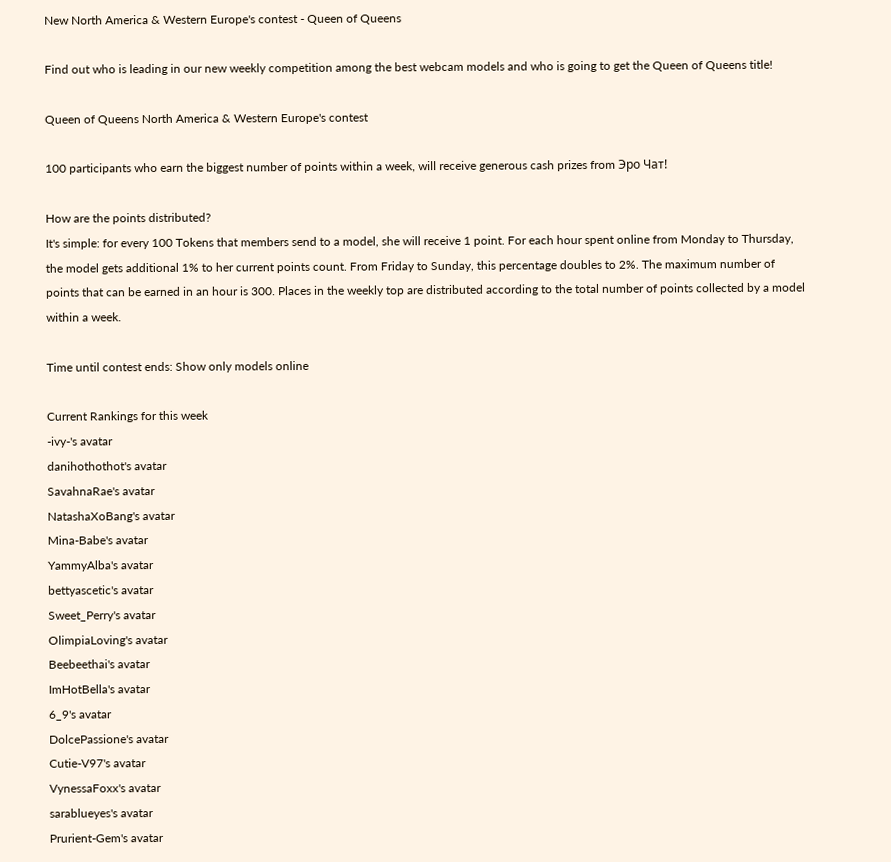New North America & Western Europe's contest - Queen of Queens

Find out who is leading in our new weekly competition among the best webcam models and who is going to get the Queen of Queens title!

Queen of Queens North America & Western Europe's contest

100 participants who earn the biggest number of points within a week, will receive generous cash prizes from Эро Чат!

How are the points distributed?
It's simple: for every 100 Tokens that members send to a model, she will receive 1 point. For each hour spent online from Monday to Thursday, the model gets additional 1% to her current points count. From Friday to Sunday, this percentage doubles to 2%. The maximum number of points that can be earned in an hour is 300. Places in the weekly top are distributed according to the total number of points collected by a model within a week.

Time until contest ends: Show only models online

Current Rankings for this week
-ivy-'s avatar
danihothothot's avatar
SavahnaRae's avatar
NatashaXoBang's avatar
Mina-Babe's avatar
YammyAlba's avatar
bettyascetic's avatar
Sweet_Perry's avatar
OlimpiaLoving's avatar
Beebeethai's avatar
ImHotBella's avatar
6_9's avatar
DolcePassione's avatar
Cutie-V97's avatar
VynessaFoxx's avatar
sarablueyes's avatar
Prurient-Gem's avatar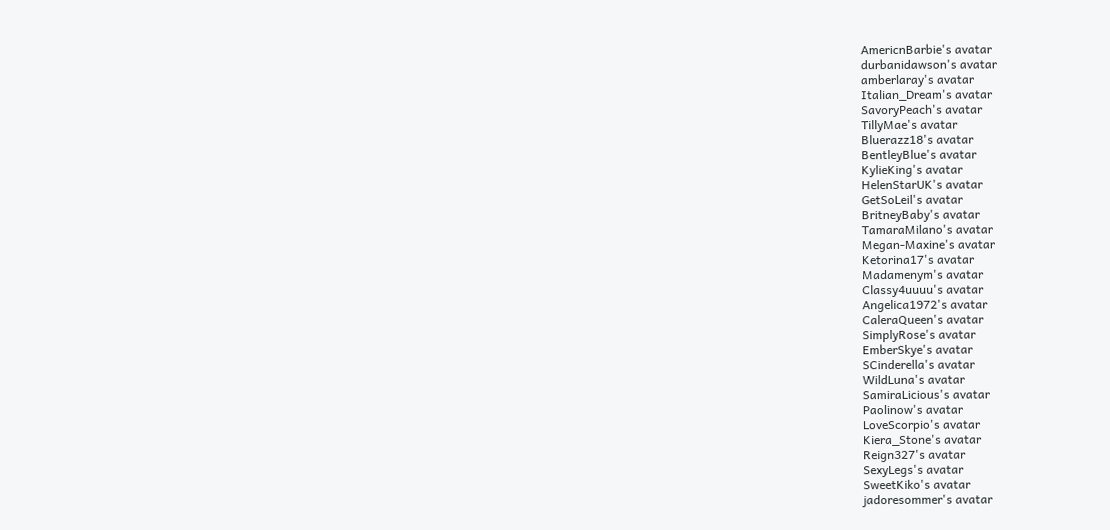AmericnBarbie's avatar
durbanidawson's avatar
amberlaray's avatar
Italian_Dream's avatar
SavoryPeach's avatar
TillyMae's avatar
Bluerazz18's avatar
BentleyBlue's avatar
KylieKing's avatar
HelenStarUK's avatar
GetSoLeil's avatar
BritneyBaby's avatar
TamaraMilano's avatar
Megan-Maxine's avatar
Ketorina17's avatar
Madamenym's avatar
Classy4uuuu's avatar
Angelica1972's avatar
CaleraQueen's avatar
SimplyRose's avatar
EmberSkye's avatar
SCinderella's avatar
WildLuna's avatar
SamiraLicious's avatar
Paolinow's avatar
LoveScorpio's avatar
Kiera_Stone's avatar
Reign327's avatar
SexyLegs's avatar
SweetKiko's avatar
jadoresommer's avatar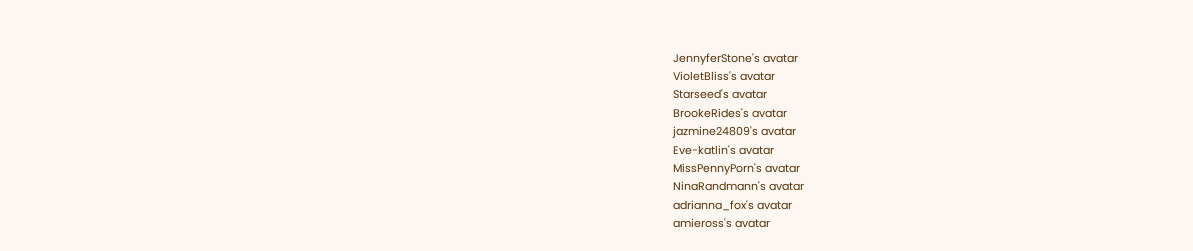JennyferStone's avatar
VioletBliss's avatar
Starseed's avatar
BrookeRides's avatar
jazmine24809's avatar
Eve-katlin's avatar
MissPennyPorn's avatar
NinaRandmann's avatar
adrianna_fox's avatar
amieross's avatar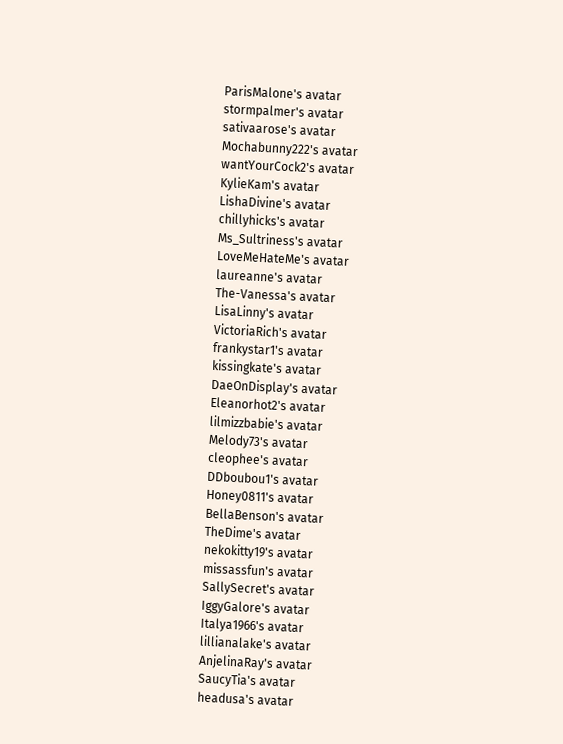ParisMalone's avatar
stormpalmer's avatar
sativaarose's avatar
Mochabunny222's avatar
wantYourCock2's avatar
KylieKam's avatar
LishaDivine's avatar
chillyhicks's avatar
Ms_Sultriness's avatar
LoveMeHateMe's avatar
laureanne's avatar
The-Vanessa's avatar
LisaLinny's avatar
VictoriaRich's avatar
frankystar1's avatar
kissingkate's avatar
DaeOnDisplay's avatar
Eleanorhot2's avatar
lilmizzbabie's avatar
Melody73's avatar
cleophee's avatar
DDboubou1's avatar
Honey0811's avatar
BellaBenson's avatar
TheDime's avatar
nekokitty19's avatar
missassfun's avatar
SallySecret's avatar
IggyGalore's avatar
Italya1966's avatar
lillianalake's avatar
AnjelinaRay's avatar
SaucyTia's avatar
headusa's avatar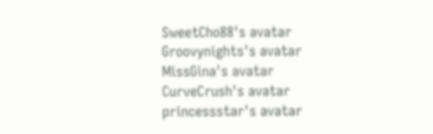SweetCho88's avatar
Groovynights's avatar
MissGina's avatar
CurveCrush's avatar
princessstar's avatar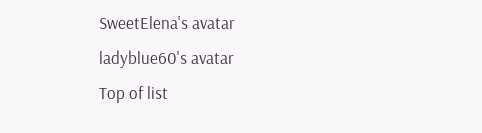SweetElena's avatar
ladyblue60's avatar
Top of list